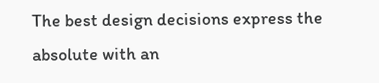The best design decisions express the absolute with an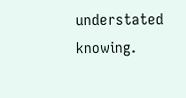understated knowing.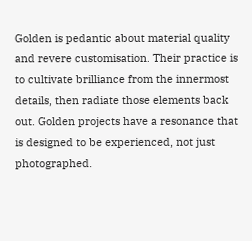Golden is pedantic about material quality and revere customisation. Their practice is to cultivate brilliance from the innermost details, then radiate those elements back out. Golden projects have a resonance that is designed to be experienced, not just photographed.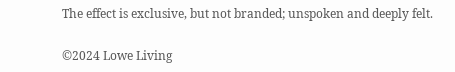The effect is exclusive, but not branded; unspoken and deeply felt.

©2024 Lowe Living